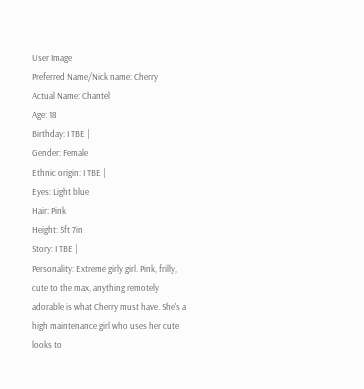User Image
Preferred Name/Nick name: Cherry
Actual Name: Chantel
Age: 18
Birthday: I TBE |
Gender: Female
Ethnic origin: I TBE |
Eyes: Light blue
Hair: Pink
Height: 5ft 7in
Story: I TBE |
Personality: Extreme girly girl. Pink, frilly, cute to the max, anything remotely adorable is what Cherry must have. She's a high maintenance girl who uses her cute looks to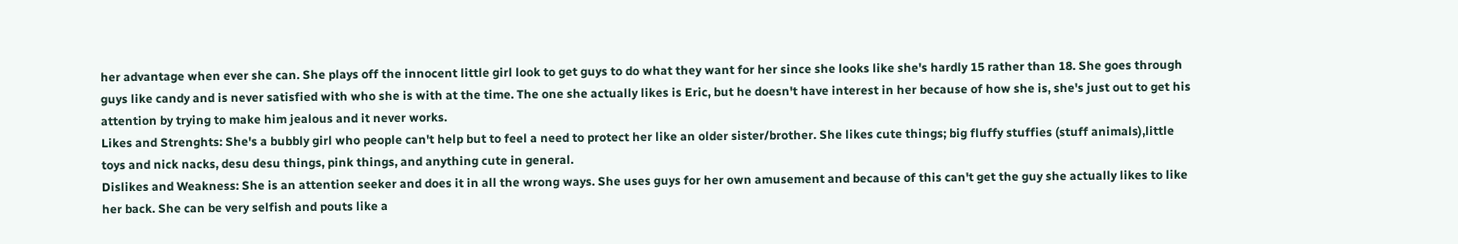her advantage when ever she can. She plays off the innocent little girl look to get guys to do what they want for her since she looks like she's hardly 15 rather than 18. She goes through guys like candy and is never satisfied with who she is with at the time. The one she actually likes is Eric, but he doesn't have interest in her because of how she is, she's just out to get his attention by trying to make him jealous and it never works.
Likes and Strenghts: She's a bubbly girl who people can't help but to feel a need to protect her like an older sister/brother. She likes cute things; big fluffy stuffies (stuff animals),little toys and nick nacks, desu desu things, pink things, and anything cute in general.
Dislikes and Weakness: She is an attention seeker and does it in all the wrong ways. She uses guys for her own amusement and because of this can't get the guy she actually likes to like her back. She can be very selfish and pouts like a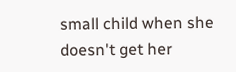small child when she doesn't get her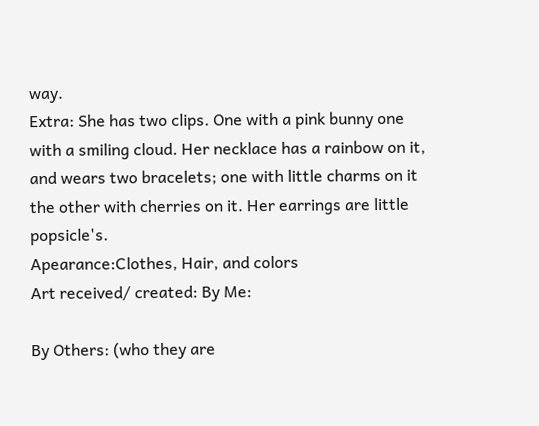way.
Extra: She has two clips. One with a pink bunny one with a smiling cloud. Her necklace has a rainbow on it, and wears two bracelets; one with little charms on it the other with cherries on it. Her earrings are little popsicle's.
Apearance:Clothes, Hair, and colors
Art received/ created: By Me:

By Others: (who they are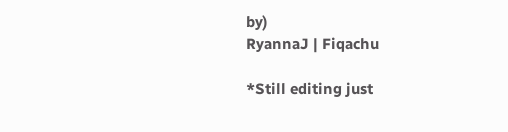by)
RyannaJ | Fiqachu

*Still editing just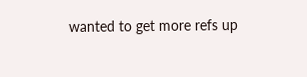wanted to get more refs up